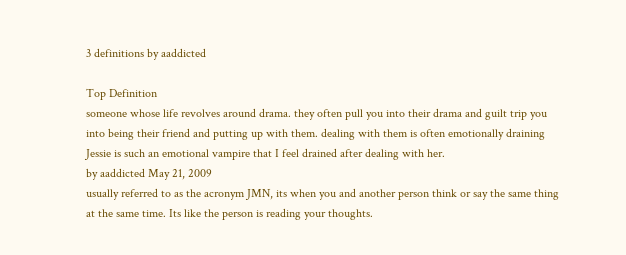3 definitions by aaddicted

Top Definition
someone whose life revolves around drama. they often pull you into their drama and guilt trip you into being their friend and putting up with them. dealing with them is often emotionally draining
Jessie is such an emotional vampire that I feel drained after dealing with her.
by aaddicted May 21, 2009
usually referred to as the acronym JMN, its when you and another person think or say the same thing at the same time. Its like the person is reading your thoughts.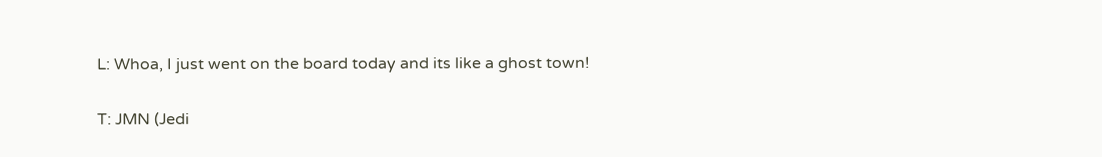L: Whoa, I just went on the board today and its like a ghost town!

T: JMN (Jedi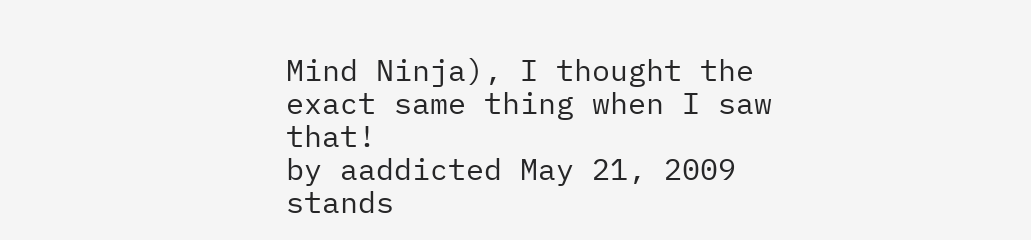Mind Ninja), I thought the exact same thing when I saw that!
by aaddicted May 21, 2009
stands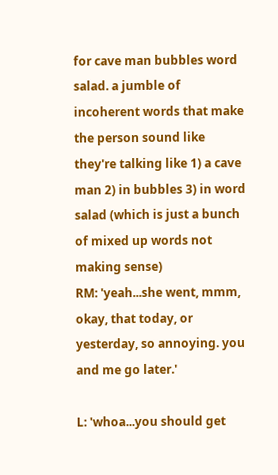for cave man bubbles word salad. a jumble of incoherent words that make the person sound like they're talking like 1) a cave man 2) in bubbles 3) in word salad (which is just a bunch of mixed up words not making sense)
RM: 'yeah...she went, mmm, okay, that today, or yesterday, so annoying. you and me go later.'

L: 'whoa...you should get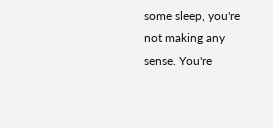some sleep, you're not making any sense. You're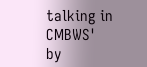talking in CMBWS'
by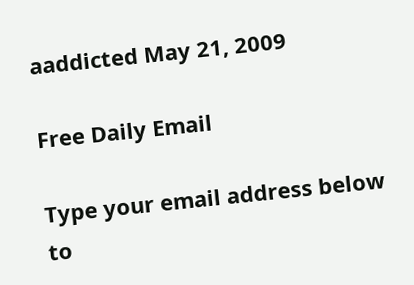aaddicted May 21, 2009

Free Daily Email

Type your email address below to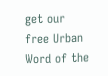get our free Urban Word of the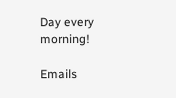Day every morning!

Emails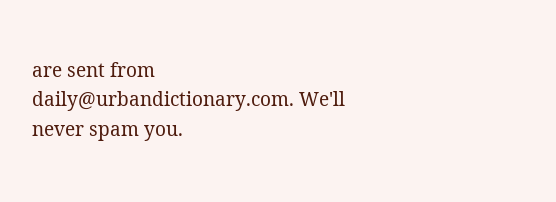are sent from daily@urbandictionary.com. We'll never spam you.